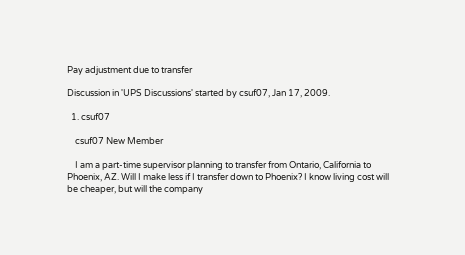Pay adjustment due to transfer

Discussion in 'UPS Discussions' started by csuf07, Jan 17, 2009.

  1. csuf07

    csuf07 New Member

    I am a part-time supervisor planning to transfer from Ontario, California to Phoenix, AZ. Will I make less if I transfer down to Phoenix? I know living cost will be cheaper, but will the company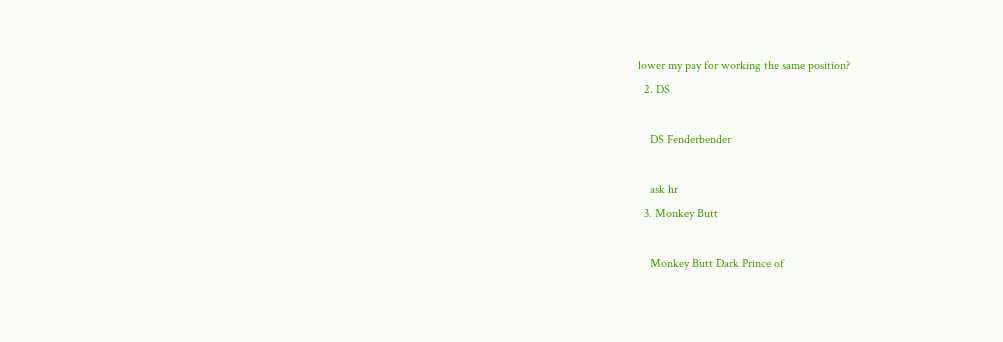lower my pay for working the same position?
  2. DS

    DS Fenderbender

    ask hr
  3. Monkey Butt

    Monkey Butt Dark Prince of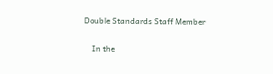Double Standards Staff Member

    In the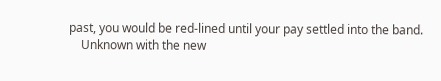past, you would be red-lined until your pay settled into the band.
    Unknown with the new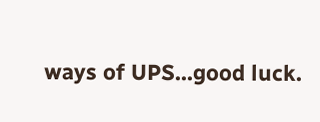ways of UPS...good luck.